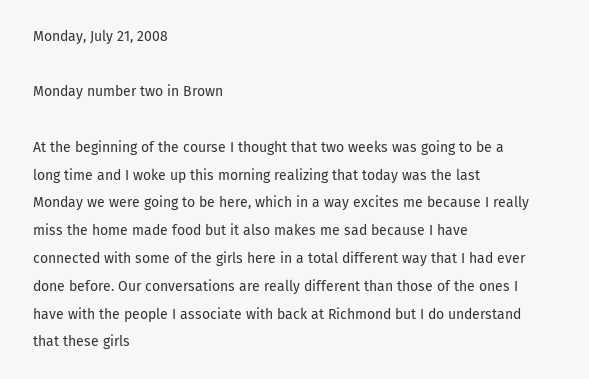Monday, July 21, 2008

Monday number two in Brown

At the beginning of the course I thought that two weeks was going to be a long time and I woke up this morning realizing that today was the last Monday we were going to be here, which in a way excites me because I really miss the home made food but it also makes me sad because I have connected with some of the girls here in a total different way that I had ever done before. Our conversations are really different than those of the ones I have with the people I associate with back at Richmond but I do understand that these girls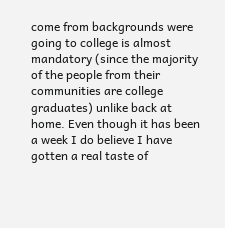come from backgrounds were going to college is almost mandatory (since the majority of the people from their communities are college graduates) unlike back at home. Even though it has been a week I do believe I have gotten a real taste of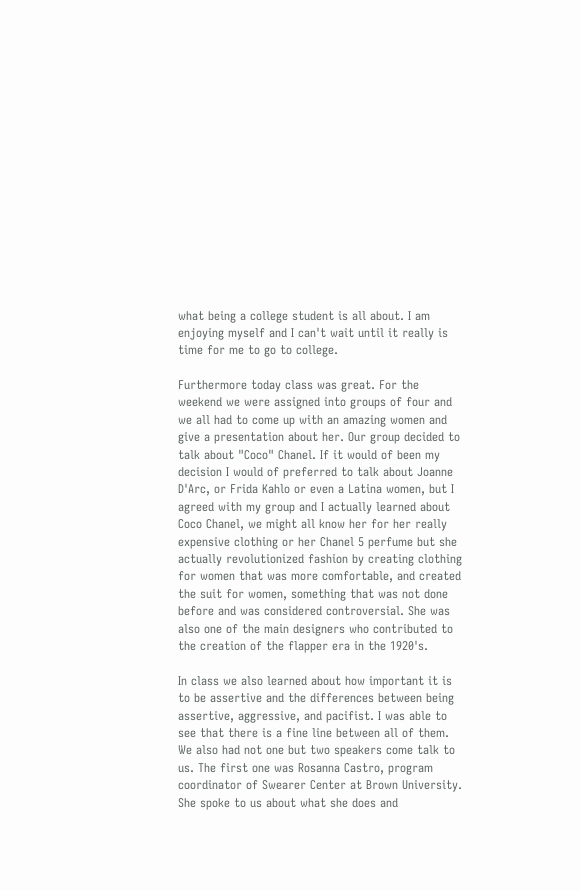what being a college student is all about. I am enjoying myself and I can't wait until it really is time for me to go to college.

Furthermore today class was great. For the weekend we were assigned into groups of four and we all had to come up with an amazing women and give a presentation about her. Our group decided to talk about "Coco" Chanel. If it would of been my decision I would of preferred to talk about Joanne D'Arc, or Frida Kahlo or even a Latina women, but I agreed with my group and I actually learned about Coco Chanel, we might all know her for her really expensive clothing or her Chanel 5 perfume but she actually revolutionized fashion by creating clothing for women that was more comfortable, and created the suit for women, something that was not done before and was considered controversial. She was also one of the main designers who contributed to the creation of the flapper era in the 1920's.

In class we also learned about how important it is to be assertive and the differences between being assertive, aggressive, and pacifist. I was able to see that there is a fine line between all of them. We also had not one but two speakers come talk to us. The first one was Rosanna Castro, program coordinator of Swearer Center at Brown University. She spoke to us about what she does and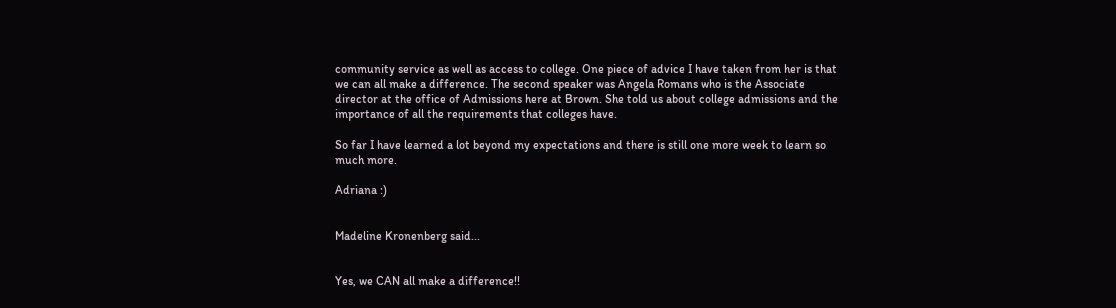community service as well as access to college. One piece of advice I have taken from her is that we can all make a difference. The second speaker was Angela Romans who is the Associate director at the office of Admissions here at Brown. She told us about college admissions and the importance of all the requirements that colleges have.

So far I have learned a lot beyond my expectations and there is still one more week to learn so much more.

Adriana :)


Madeline Kronenberg said...


Yes, we CAN all make a difference!!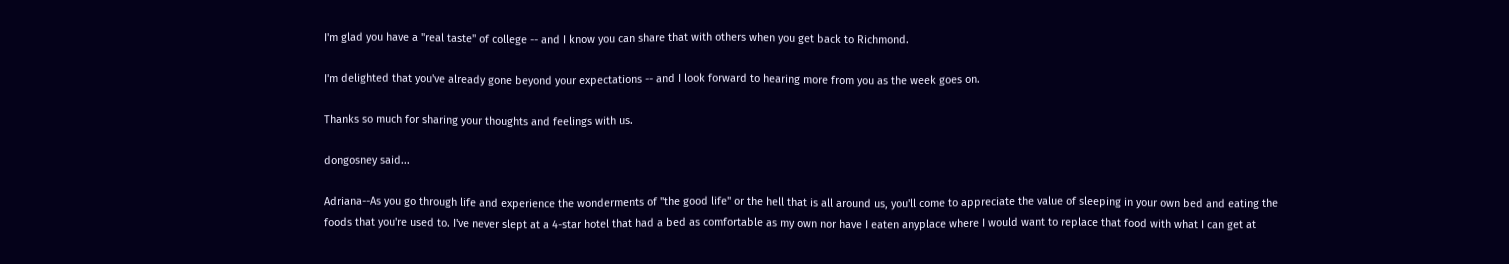I'm glad you have a "real taste" of college -- and I know you can share that with others when you get back to Richmond.

I'm delighted that you've already gone beyond your expectations -- and I look forward to hearing more from you as the week goes on.

Thanks so much for sharing your thoughts and feelings with us.

dongosney said...

Adriana--As you go through life and experience the wonderments of "the good life" or the hell that is all around us, you'll come to appreciate the value of sleeping in your own bed and eating the foods that you're used to. I've never slept at a 4-star hotel that had a bed as comfortable as my own nor have I eaten anyplace where I would want to replace that food with what I can get at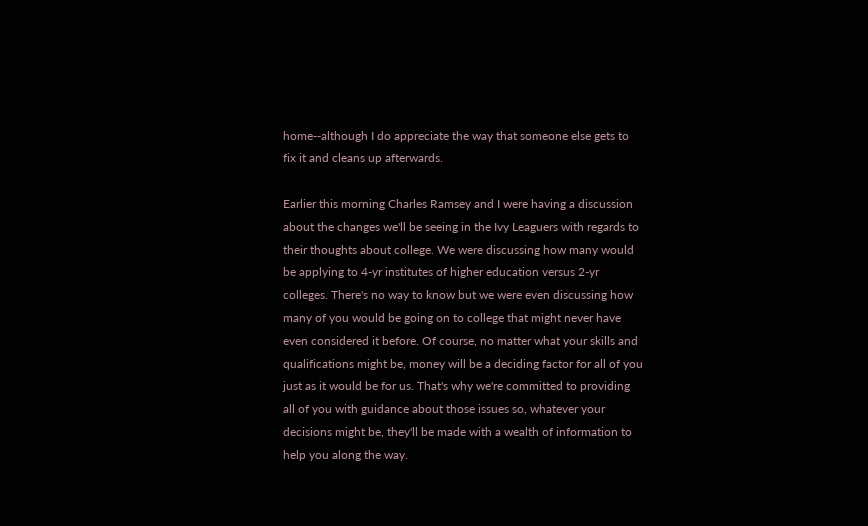home--although I do appreciate the way that someone else gets to fix it and cleans up afterwards.

Earlier this morning Charles Ramsey and I were having a discussion about the changes we'll be seeing in the Ivy Leaguers with regards to their thoughts about college. We were discussing how many would be applying to 4-yr institutes of higher education versus 2-yr colleges. There's no way to know but we were even discussing how many of you would be going on to college that might never have even considered it before. Of course, no matter what your skills and qualifications might be, money will be a deciding factor for all of you just as it would be for us. That's why we're committed to providing all of you with guidance about those issues so, whatever your decisions might be, they'll be made with a wealth of information to help you along the way.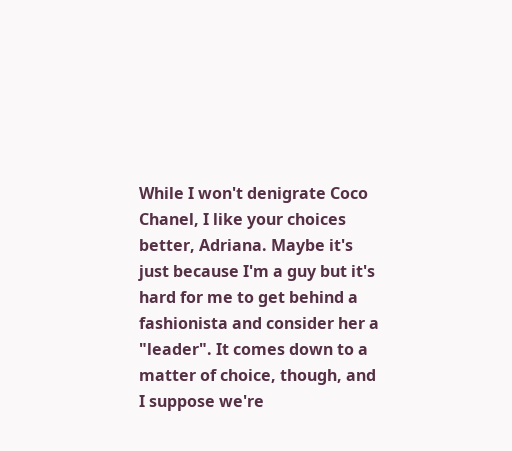While I won't denigrate Coco Chanel, I like your choices better, Adriana. Maybe it's just because I'm a guy but it's hard for me to get behind a fashionista and consider her a "leader". It comes down to a matter of choice, though, and I suppose we're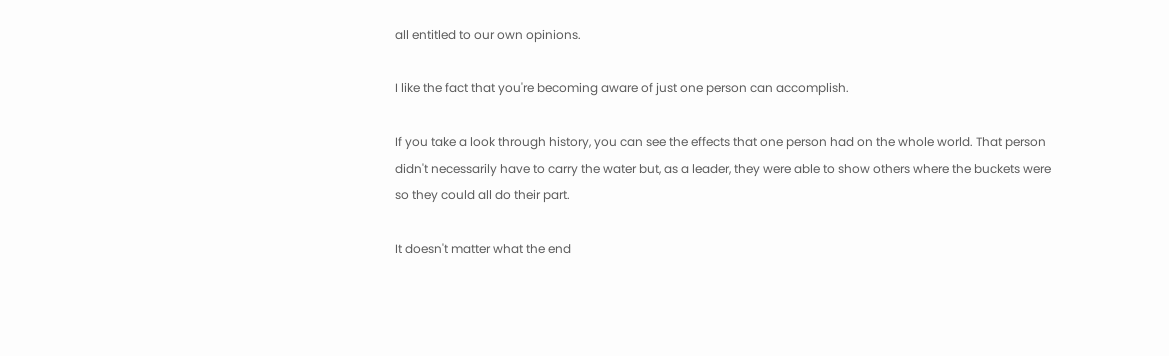all entitled to our own opinions.

I like the fact that you're becoming aware of just one person can accomplish.

If you take a look through history, you can see the effects that one person had on the whole world. That person didn't necessarily have to carry the water but, as a leader, they were able to show others where the buckets were so they could all do their part.

It doesn't matter what the end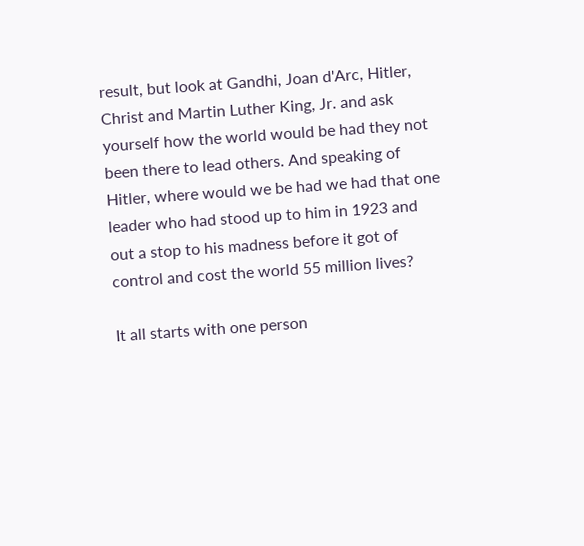result, but look at Gandhi, Joan d'Arc, Hitler, Christ and Martin Luther King, Jr. and ask yourself how the world would be had they not been there to lead others. And speaking of Hitler, where would we be had we had that one leader who had stood up to him in 1923 and out a stop to his madness before it got of control and cost the world 55 million lives?

It all starts with one person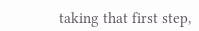taking that first step,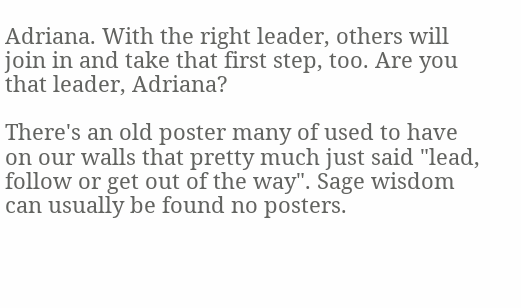Adriana. With the right leader, others will join in and take that first step, too. Are you that leader, Adriana?

There's an old poster many of used to have on our walls that pretty much just said "lead, follow or get out of the way". Sage wisdom can usually be found no posters.